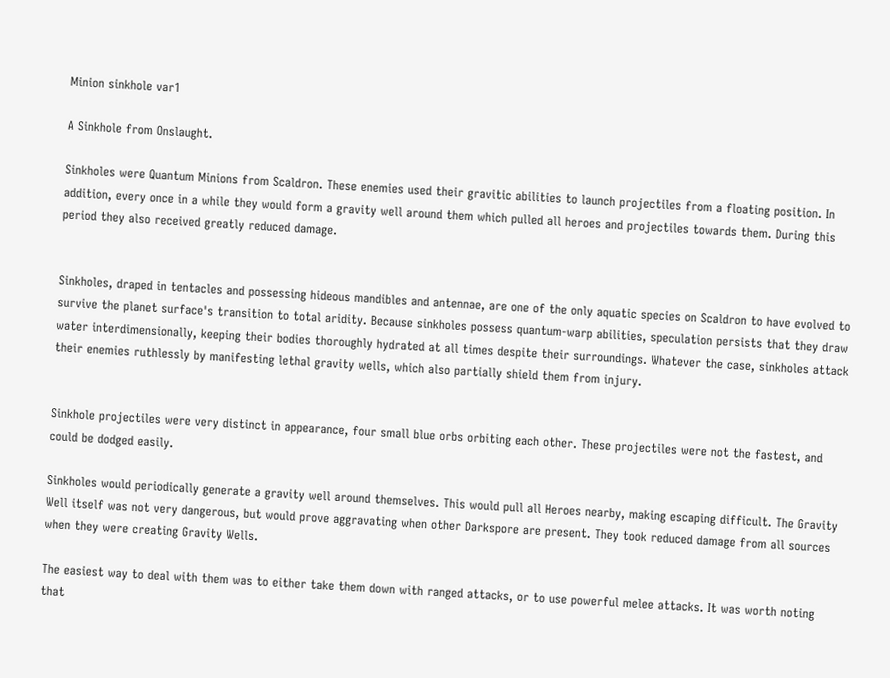Minion sinkhole var1

A Sinkhole from Onslaught.

Sinkholes were Quantum Minions from Scaldron. These enemies used their gravitic abilities to launch projectiles from a floating position. In addition, every once in a while they would form a gravity well around them which pulled all heroes and projectiles towards them. During this period they also received greatly reduced damage.


Sinkholes, draped in tentacles and possessing hideous mandibles and antennae, are one of the only aquatic species on Scaldron to have evolved to survive the planet surface's transition to total aridity. Because sinkholes possess quantum-warp abilities, speculation persists that they draw water interdimensionally, keeping their bodies thoroughly hydrated at all times despite their surroundings. Whatever the case, sinkholes attack their enemies ruthlessly by manifesting lethal gravity wells, which also partially shield them from injury.


Sinkhole projectiles were very distinct in appearance, four small blue orbs orbiting each other. These projectiles were not the fastest, and could be dodged easily.

Sinkholes would periodically generate a gravity well around themselves. This would pull all Heroes nearby, making escaping difficult. The Gravity Well itself was not very dangerous, but would prove aggravating when other Darkspore are present. They took reduced damage from all sources when they were creating Gravity Wells.

The easiest way to deal with them was to either take them down with ranged attacks, or to use powerful melee attacks. It was worth noting that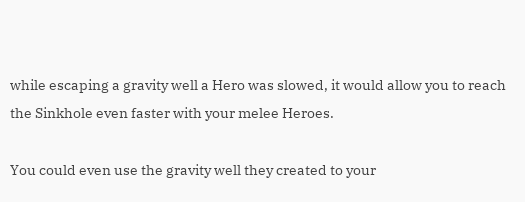while escaping a gravity well a Hero was slowed, it would allow you to reach the Sinkhole even faster with your melee Heroes.

You could even use the gravity well they created to your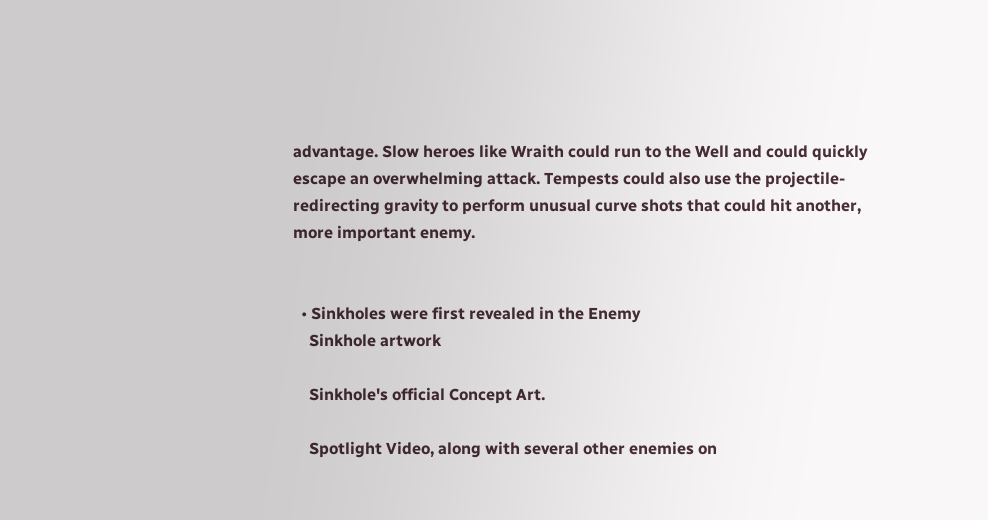advantage. Slow heroes like Wraith could run to the Well and could quickly escape an overwhelming attack. Tempests could also use the projectile-redirecting gravity to perform unusual curve shots that could hit another, more important enemy.


  • Sinkholes were first revealed in the Enemy
    Sinkhole artwork

    Sinkhole's official Concept Art.

    Spotlight Video, along with several other enemies on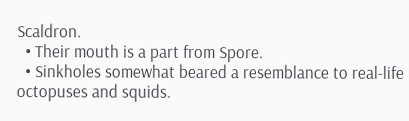Scaldron.
  • Their mouth is a part from Spore.
  • Sinkholes somewhat beared a resemblance to real-life octopuses and squids.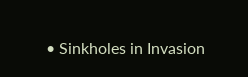• Sinkholes in Invasion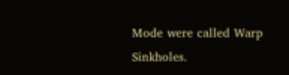Mode were called Warp Sinkholes.